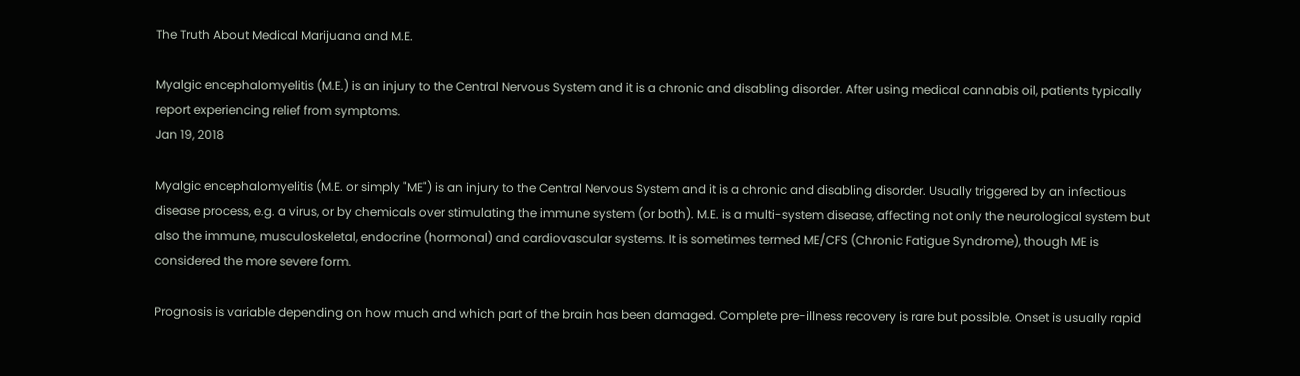The Truth About Medical Marijuana and M.E.

Myalgic encephalomyelitis (M.E.) is an injury to the Central Nervous System and it is a chronic and disabling disorder. After using medical cannabis oil, patients typically report experiencing relief from symptoms.
Jan 19, 2018

Myalgic encephalomyelitis (M.E. or simply "ME") is an injury to the Central Nervous System and it is a chronic and disabling disorder. Usually triggered by an infectious disease process, e.g. a virus, or by chemicals over stimulating the immune system (or both). M.E. is a multi-system disease, affecting not only the neurological system but also the immune, musculoskeletal, endocrine (hormonal) and cardiovascular systems. It is sometimes termed ME/CFS (Chronic Fatigue Syndrome), though ME is considered the more severe form.

Prognosis is variable depending on how much and which part of the brain has been damaged. Complete pre-illness recovery is rare but possible. Onset is usually rapid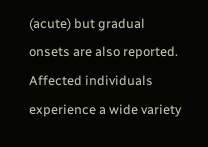(acute) but gradual onsets are also reported. Affected individuals experience a wide variety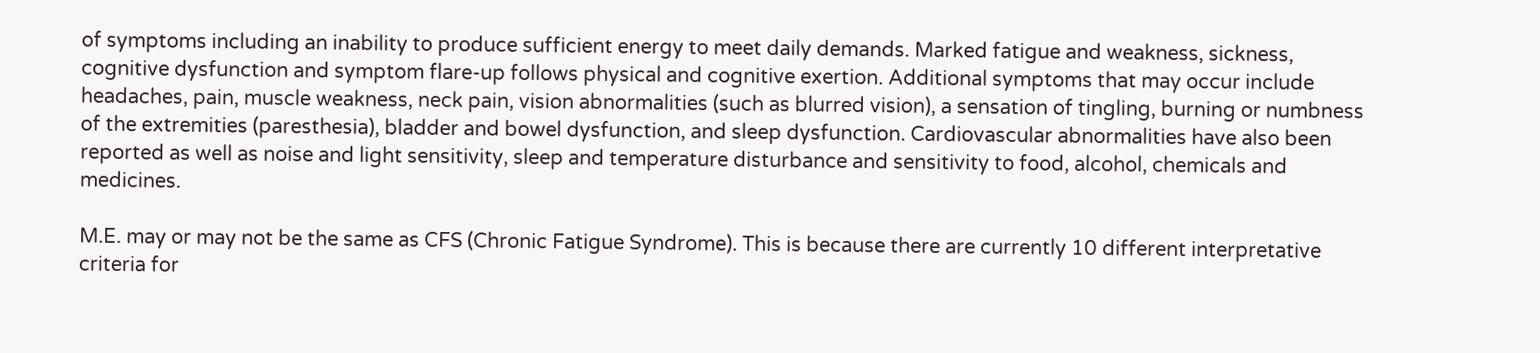of symptoms including an inability to produce sufficient energy to meet daily demands. Marked fatigue and weakness, sickness, cognitive dysfunction and symptom flare-up follows physical and cognitive exertion. Additional symptoms that may occur include headaches, pain, muscle weakness, neck pain, vision abnormalities (such as blurred vision), a sensation of tingling, burning or numbness of the extremities (paresthesia), bladder and bowel dysfunction, and sleep dysfunction. Cardiovascular abnormalities have also been reported as well as noise and light sensitivity, sleep and temperature disturbance and sensitivity to food, alcohol, chemicals and medicines.

M.E. may or may not be the same as CFS (Chronic Fatigue Syndrome). This is because there are currently 10 different interpretative criteria for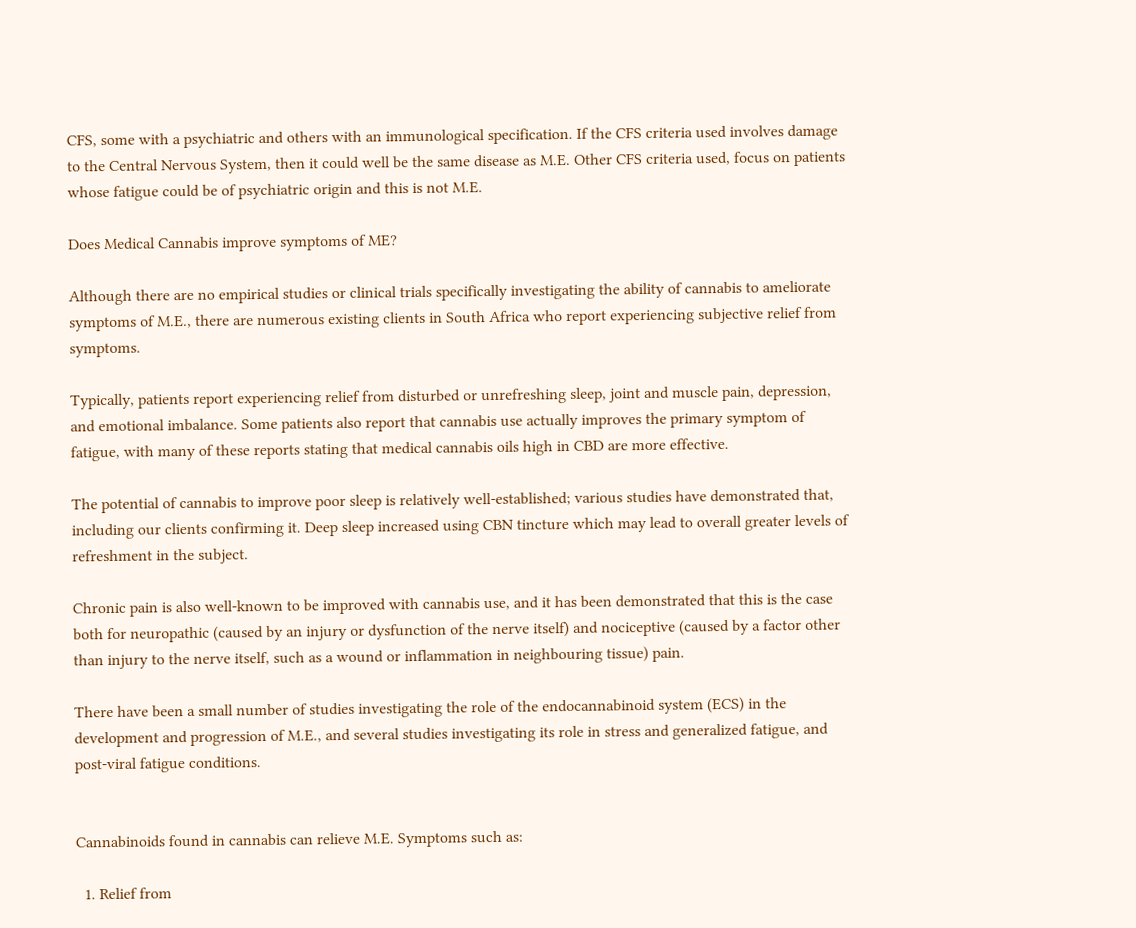CFS, some with a psychiatric and others with an immunological specification. If the CFS criteria used involves damage to the Central Nervous System, then it could well be the same disease as M.E. Other CFS criteria used, focus on patients whose fatigue could be of psychiatric origin and this is not M.E.

Does Medical Cannabis improve symptoms of ME?

Although there are no empirical studies or clinical trials specifically investigating the ability of cannabis to ameliorate symptoms of M.E., there are numerous existing clients in South Africa who report experiencing subjective relief from symptoms.

Typically, patients report experiencing relief from disturbed or unrefreshing sleep, joint and muscle pain, depression, and emotional imbalance. Some patients also report that cannabis use actually improves the primary symptom of fatigue, with many of these reports stating that medical cannabis oils high in CBD are more effective.

The potential of cannabis to improve poor sleep is relatively well-established; various studies have demonstrated that, including our clients confirming it. Deep sleep increased using CBN tincture which may lead to overall greater levels of refreshment in the subject.

Chronic pain is also well-known to be improved with cannabis use, and it has been demonstrated that this is the case both for neuropathic (caused by an injury or dysfunction of the nerve itself) and nociceptive (caused by a factor other than injury to the nerve itself, such as a wound or inflammation in neighbouring tissue) pain.

There have been a small number of studies investigating the role of the endocannabinoid system (ECS) in the development and progression of M.E., and several studies investigating its role in stress and generalized fatigue, and post-viral fatigue conditions.


Cannabinoids found in cannabis can relieve M.E. Symptoms such as:

  1. Relief from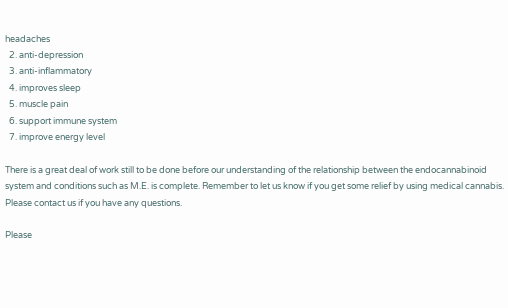headaches
  2. anti-depression
  3. anti-inflammatory
  4. improves sleep
  5. muscle pain
  6. support immune system
  7. improve energy level

There is a great deal of work still to be done before our understanding of the relationship between the endocannabinoid system and conditions such as M.E. is complete. Remember to let us know if you get some relief by using medical cannabis. Please contact us if you have any questions.

Please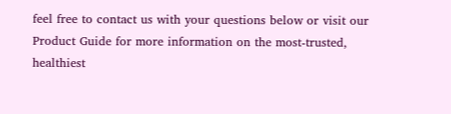feel free to contact us with your questions below or visit our Product Guide for more information on the most-trusted, healthiest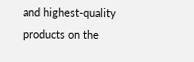and highest-quality products on the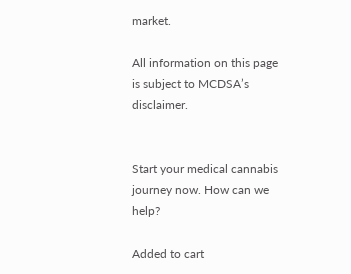market.

All information on this page is subject to MCDSA’s disclaimer.


Start your medical cannabis journey now. How can we help?

Added to cart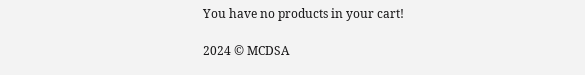You have no products in your cart!

2024 © MCDSA